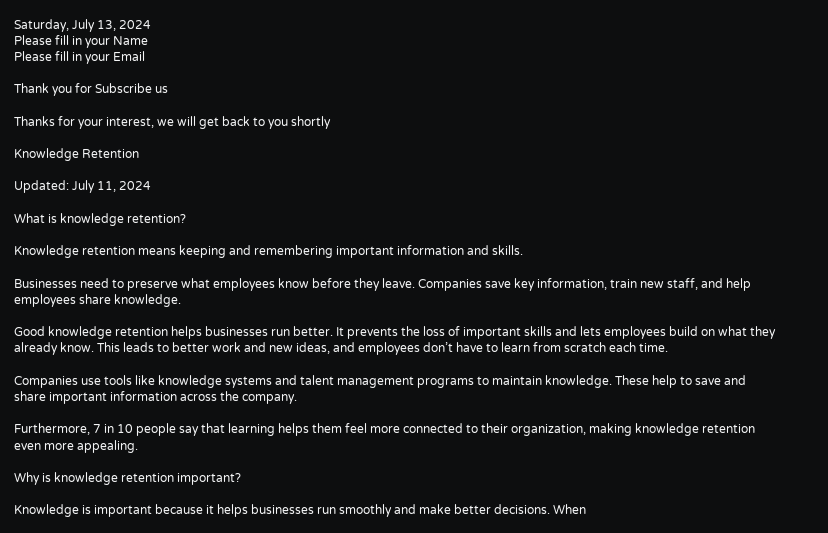Saturday, July 13, 2024
Please fill in your Name
Please fill in your Email

Thank you for Subscribe us

Thanks for your interest, we will get back to you shortly

Knowledge Retention

Updated: July 11, 2024

What is knowledge retention?

Knowledge retention means keeping and remembering important information and skills.

Businesses need to preserve what employees know before they leave. Companies save key information, train new staff, and help employees share knowledge.

Good knowledge retention helps businesses run better. It prevents the loss of important skills and lets employees build on what they already know. This leads to better work and new ideas, and employees don’t have to learn from scratch each time.

Companies use tools like knowledge systems and talent management programs to maintain knowledge. These help to save and share important information across the company.

Furthermore, 7 in 10 people say that learning helps them feel more connected to their organization, making knowledge retention even more appealing.

Why is knowledge retention important?

Knowledge is important because it helps businesses run smoothly and make better decisions. When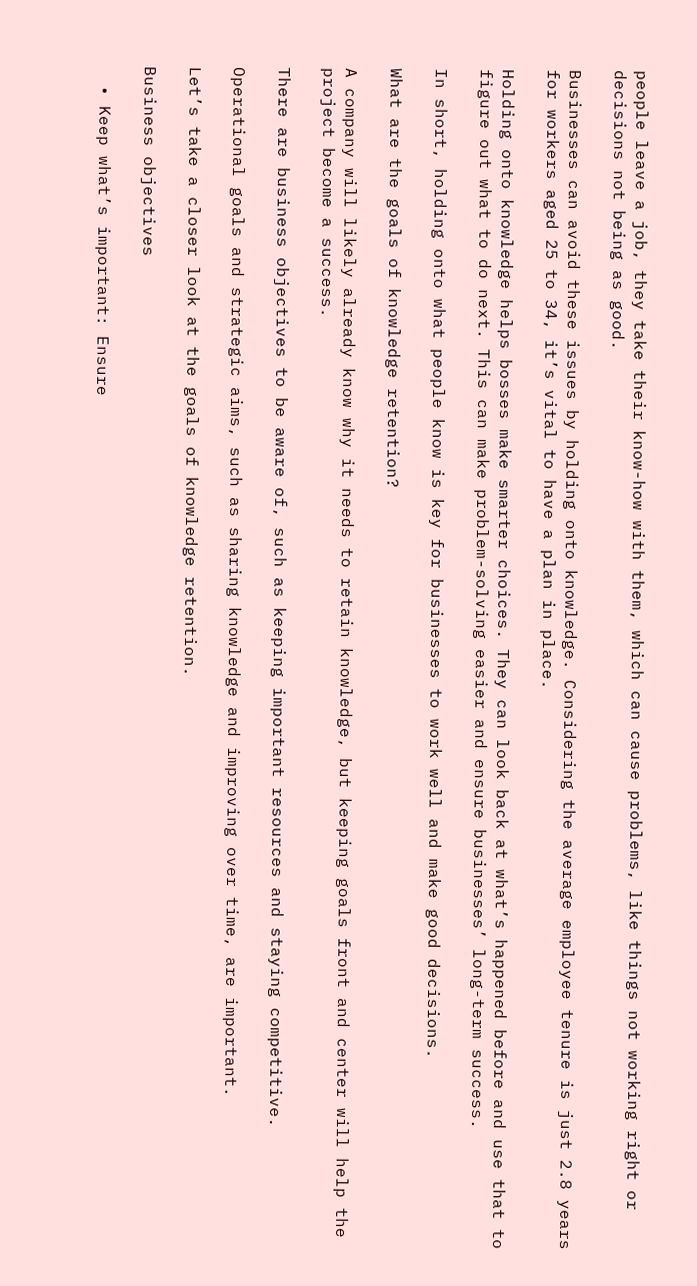people leave a job, they take their know-how with them, which can cause problems, like things not working right or decisions not being as good.

Businesses can avoid these issues by holding onto knowledge. Considering the average employee tenure is just 2.8 years for workers aged 25 to 34, it’s vital to have a plan in place.

Holding onto knowledge helps bosses make smarter choices. They can look back at what’s happened before and use that to figure out what to do next. This can make problem-solving easier and ensure businesses’ long-term success.

In short, holding onto what people know is key for businesses to work well and make good decisions.

What are the goals of knowledge retention?

A company will likely already know why it needs to retain knowledge, but keeping goals front and center will help the project become a success.

There are business objectives to be aware of, such as keeping important resources and staying competitive.

Operational goals and strategic aims, such as sharing knowledge and improving over time, are important.

Let’s take a closer look at the goals of knowledge retention.

Business objectives

  • Keep what’s important: Ensure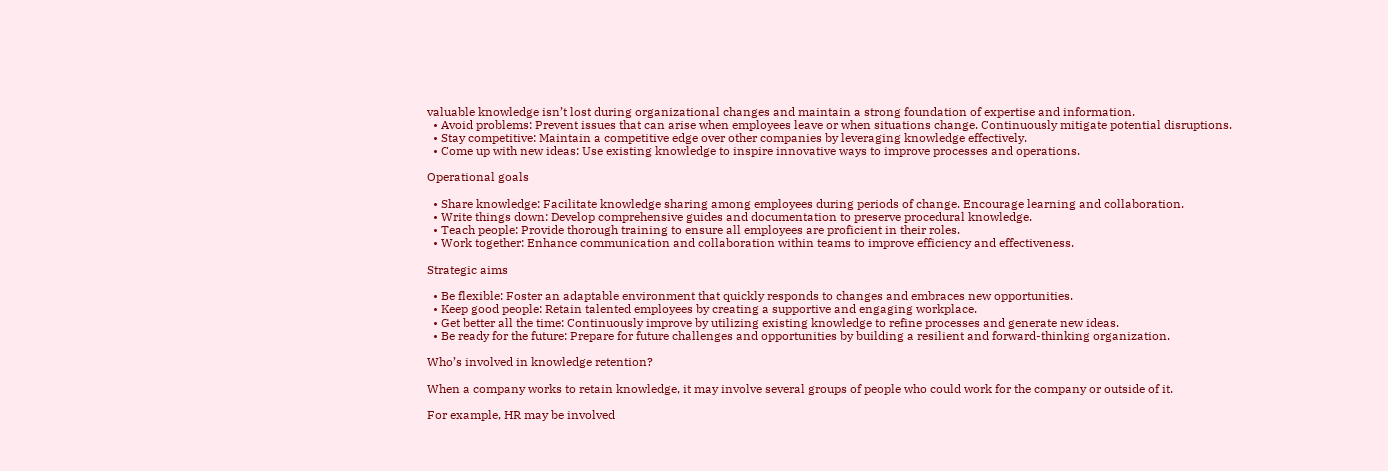valuable knowledge isn’t lost during organizational changes and maintain a strong foundation of expertise and information.
  • Avoid problems: Prevent issues that can arise when employees leave or when situations change. Continuously mitigate potential disruptions.
  • Stay competitive: Maintain a competitive edge over other companies by leveraging knowledge effectively.
  • Come up with new ideas: Use existing knowledge to inspire innovative ways to improve processes and operations.

Operational goals

  • Share knowledge: Facilitate knowledge sharing among employees during periods of change. Encourage learning and collaboration.
  • Write things down: Develop comprehensive guides and documentation to preserve procedural knowledge.
  • Teach people: Provide thorough training to ensure all employees are proficient in their roles.
  • Work together: Enhance communication and collaboration within teams to improve efficiency and effectiveness.

Strategic aims

  • Be flexible: Foster an adaptable environment that quickly responds to changes and embraces new opportunities.
  • Keep good people: Retain talented employees by creating a supportive and engaging workplace.
  • Get better all the time: Continuously improve by utilizing existing knowledge to refine processes and generate new ideas.
  • Be ready for the future: Prepare for future challenges and opportunities by building a resilient and forward-thinking organization.

Who’s involved in knowledge retention?

When a company works to retain knowledge, it may involve several groups of people who could work for the company or outside of it.

For example, HR may be involved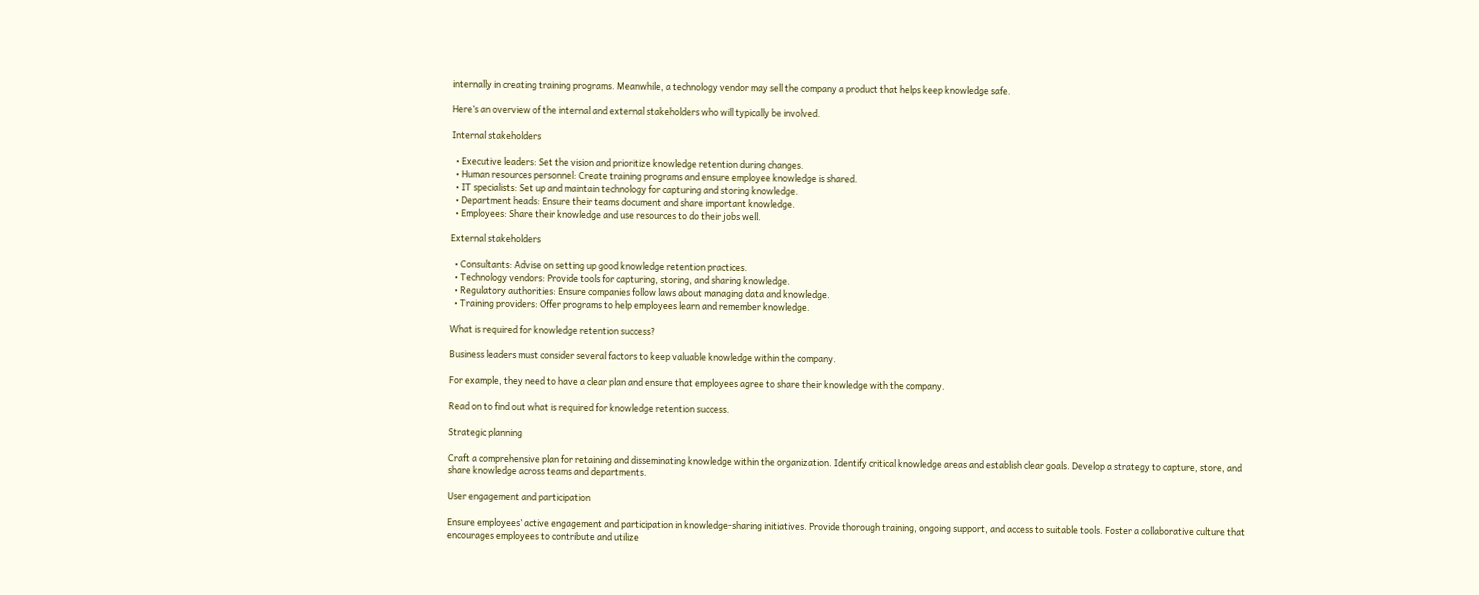internally in creating training programs. Meanwhile, a technology vendor may sell the company a product that helps keep knowledge safe.

Here’s an overview of the internal and external stakeholders who will typically be involved.

Internal stakeholders

  • Executive leaders: Set the vision and prioritize knowledge retention during changes.
  • Human resources personnel: Create training programs and ensure employee knowledge is shared.
  • IT specialists: Set up and maintain technology for capturing and storing knowledge.
  • Department heads: Ensure their teams document and share important knowledge.
  • Employees: Share their knowledge and use resources to do their jobs well.

External stakeholders

  • Consultants: Advise on setting up good knowledge retention practices.
  • Technology vendors: Provide tools for capturing, storing, and sharing knowledge.
  • Regulatory authorities: Ensure companies follow laws about managing data and knowledge.
  • Training providers: Offer programs to help employees learn and remember knowledge.

What is required for knowledge retention success?

Business leaders must consider several factors to keep valuable knowledge within the company.

For example, they need to have a clear plan and ensure that employees agree to share their knowledge with the company.

Read on to find out what is required for knowledge retention success.

Strategic planning

Craft a comprehensive plan for retaining and disseminating knowledge within the organization. Identify critical knowledge areas and establish clear goals. Develop a strategy to capture, store, and share knowledge across teams and departments.

User engagement and participation

Ensure employees’ active engagement and participation in knowledge-sharing initiatives. Provide thorough training, ongoing support, and access to suitable tools. Foster a collaborative culture that encourages employees to contribute and utilize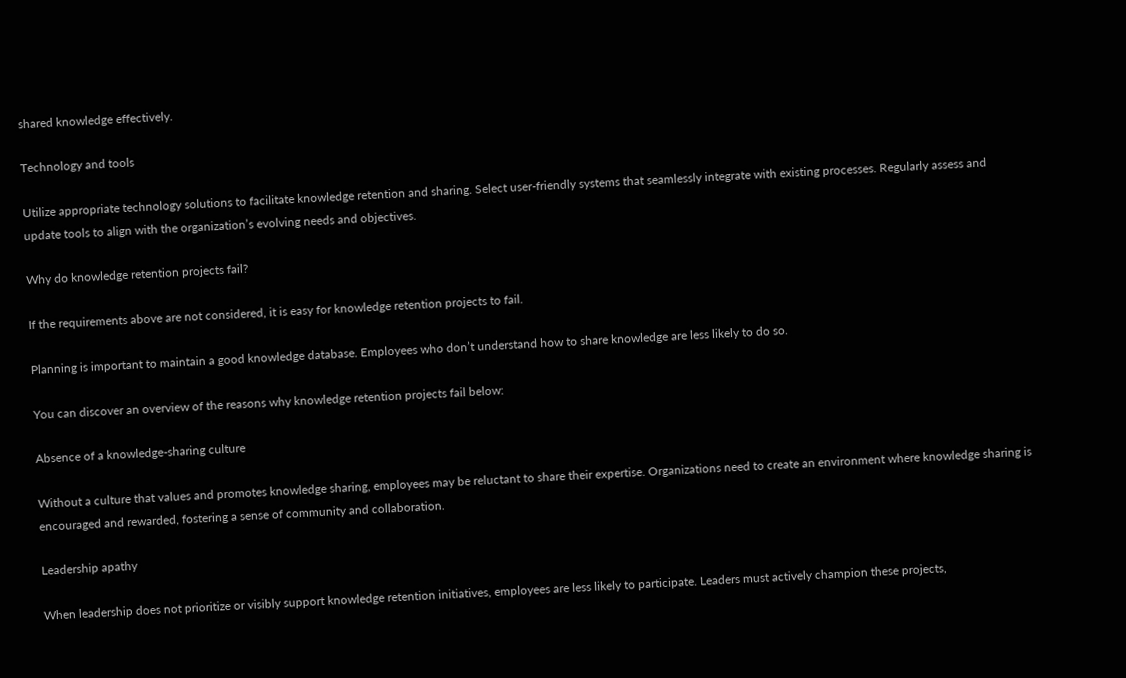shared knowledge effectively.

Technology and tools

Utilize appropriate technology solutions to facilitate knowledge retention and sharing. Select user-friendly systems that seamlessly integrate with existing processes. Regularly assess and update tools to align with the organization’s evolving needs and objectives.

Why do knowledge retention projects fail?

If the requirements above are not considered, it is easy for knowledge retention projects to fail.

Planning is important to maintain a good knowledge database. Employees who don’t understand how to share knowledge are less likely to do so.

You can discover an overview of the reasons why knowledge retention projects fail below:

Absence of a knowledge-sharing culture

Without a culture that values and promotes knowledge sharing, employees may be reluctant to share their expertise. Organizations need to create an environment where knowledge sharing is encouraged and rewarded, fostering a sense of community and collaboration.

Leadership apathy

When leadership does not prioritize or visibly support knowledge retention initiatives, employees are less likely to participate. Leaders must actively champion these projects,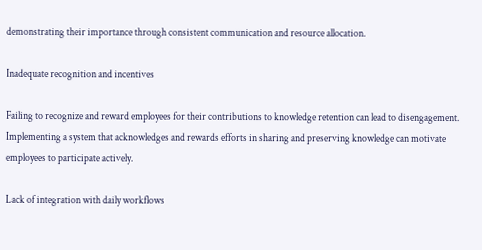demonstrating their importance through consistent communication and resource allocation.

Inadequate recognition and incentives

Failing to recognize and reward employees for their contributions to knowledge retention can lead to disengagement. Implementing a system that acknowledges and rewards efforts in sharing and preserving knowledge can motivate employees to participate actively.

Lack of integration with daily workflows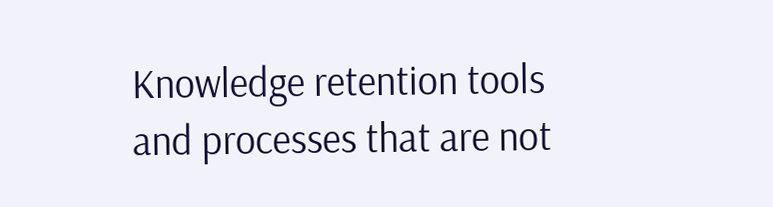Knowledge retention tools and processes that are not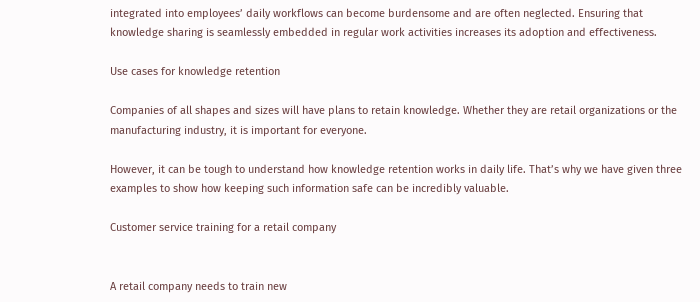integrated into employees’ daily workflows can become burdensome and are often neglected. Ensuring that knowledge sharing is seamlessly embedded in regular work activities increases its adoption and effectiveness.

Use cases for knowledge retention

Companies of all shapes and sizes will have plans to retain knowledge. Whether they are retail organizations or the manufacturing industry, it is important for everyone.

However, it can be tough to understand how knowledge retention works in daily life. That’s why we have given three examples to show how keeping such information safe can be incredibly valuable.

Customer service training for a retail company


A retail company needs to train new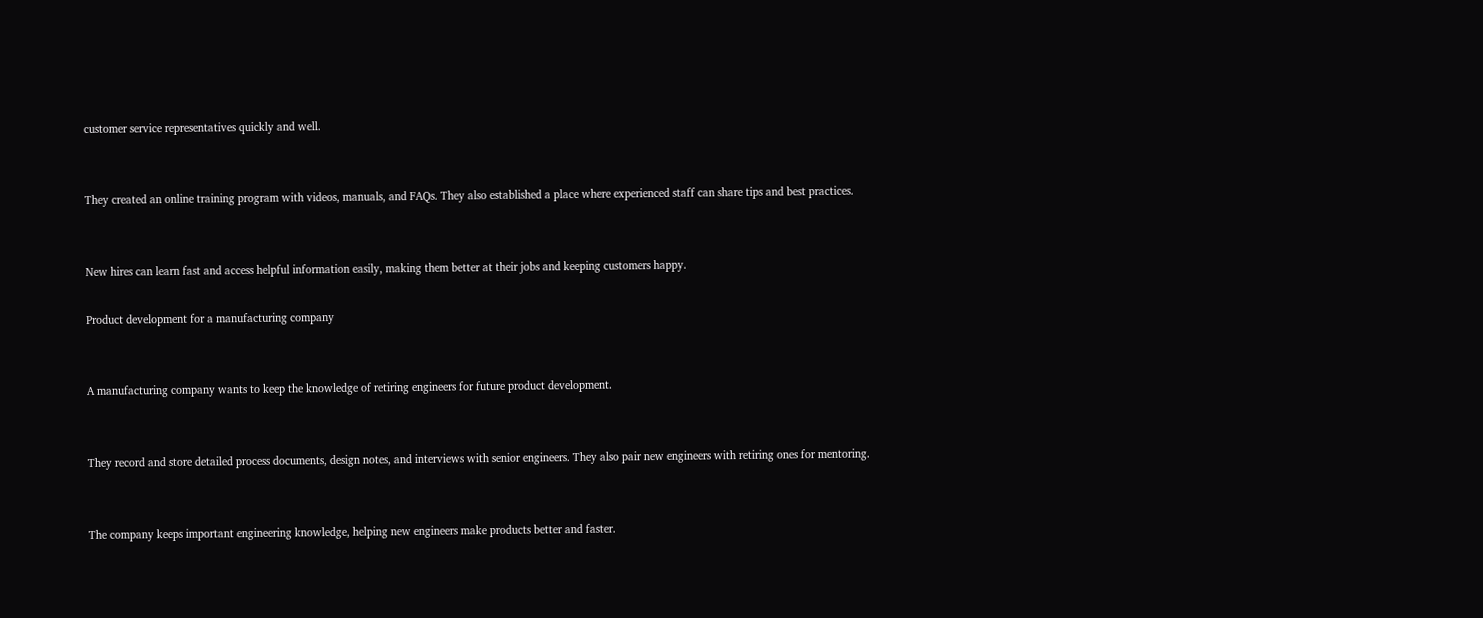customer service representatives quickly and well.


They created an online training program with videos, manuals, and FAQs. They also established a place where experienced staff can share tips and best practices.


New hires can learn fast and access helpful information easily, making them better at their jobs and keeping customers happy.

Product development for a manufacturing company


A manufacturing company wants to keep the knowledge of retiring engineers for future product development.


They record and store detailed process documents, design notes, and interviews with senior engineers. They also pair new engineers with retiring ones for mentoring.


The company keeps important engineering knowledge, helping new engineers make products better and faster.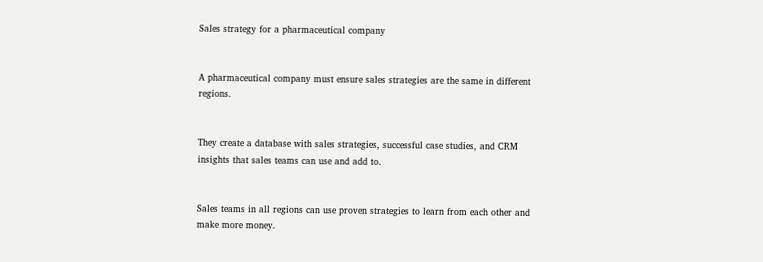Sales strategy for a pharmaceutical company


A pharmaceutical company must ensure sales strategies are the same in different regions.


They create a database with sales strategies, successful case studies, and CRM insights that sales teams can use and add to.


Sales teams in all regions can use proven strategies to learn from each other and make more money.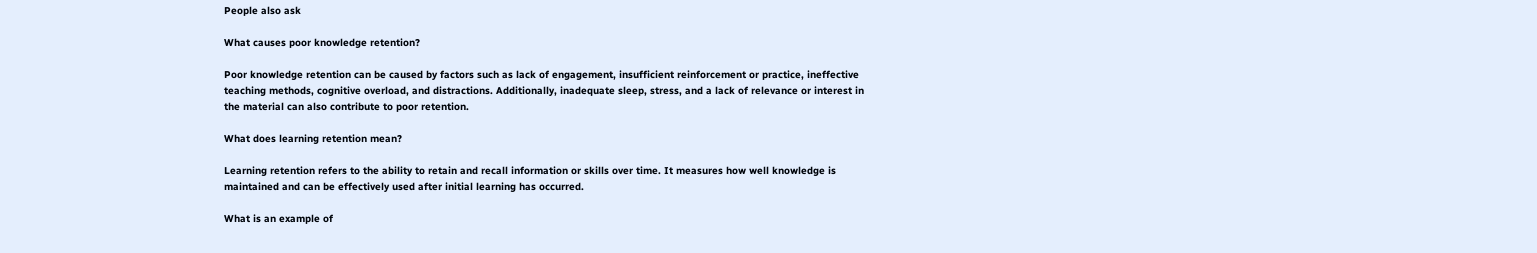People also ask

What causes poor knowledge retention?

Poor knowledge retention can be caused by factors such as lack of engagement, insufficient reinforcement or practice, ineffective teaching methods, cognitive overload, and distractions. Additionally, inadequate sleep, stress, and a lack of relevance or interest in the material can also contribute to poor retention.

What does learning retention mean?

Learning retention refers to the ability to retain and recall information or skills over time. It measures how well knowledge is maintained and can be effectively used after initial learning has occurred.

What is an example of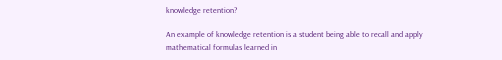knowledge retention?

An example of knowledge retention is a student being able to recall and apply mathematical formulas learned in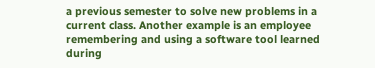a previous semester to solve new problems in a current class. Another example is an employee remembering and using a software tool learned during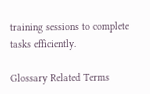training sessions to complete tasks efficiently.

Glossary Related Terms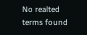No realted terms found